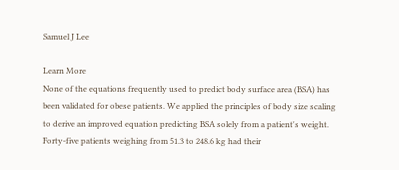Samuel J Lee

Learn More
None of the equations frequently used to predict body surface area (BSA) has been validated for obese patients. We applied the principles of body size scaling to derive an improved equation predicting BSA solely from a patient's weight. Forty-five patients weighing from 51.3 to 248.6 kg had their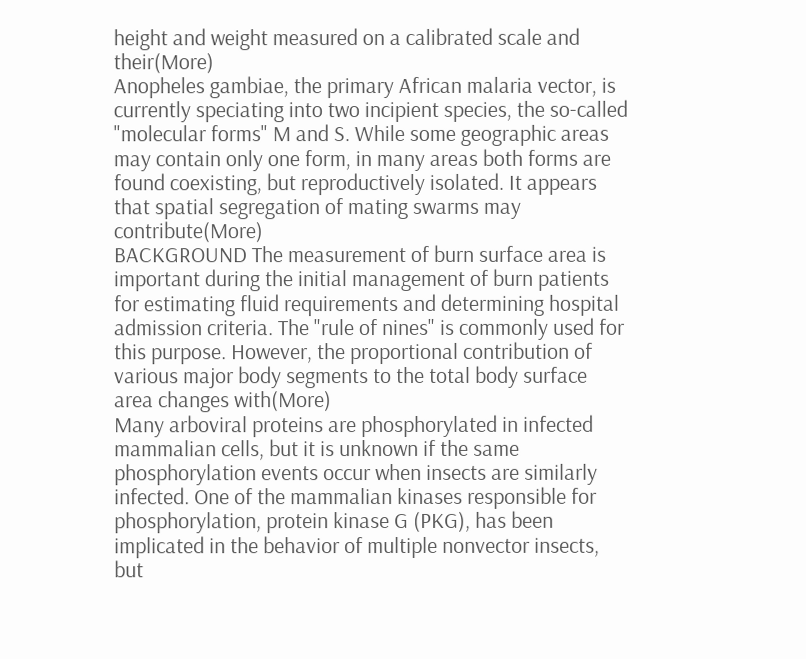height and weight measured on a calibrated scale and their(More)
Anopheles gambiae, the primary African malaria vector, is currently speciating into two incipient species, the so-called "molecular forms" M and S. While some geographic areas may contain only one form, in many areas both forms are found coexisting, but reproductively isolated. It appears that spatial segregation of mating swarms may contribute(More)
BACKGROUND The measurement of burn surface area is important during the initial management of burn patients for estimating fluid requirements and determining hospital admission criteria. The "rule of nines" is commonly used for this purpose. However, the proportional contribution of various major body segments to the total body surface area changes with(More)
Many arboviral proteins are phosphorylated in infected mammalian cells, but it is unknown if the same phosphorylation events occur when insects are similarly infected. One of the mammalian kinases responsible for phosphorylation, protein kinase G (PKG), has been implicated in the behavior of multiple nonvector insects, but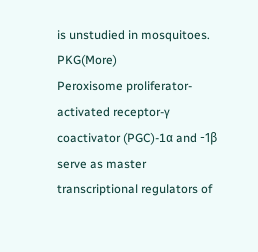is unstudied in mosquitoes. PKG(More)
Peroxisome proliferator-activated receptor-γ coactivator (PGC)-1α and -1β serve as master transcriptional regulators of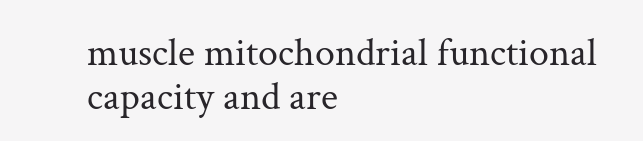muscle mitochondrial functional capacity and are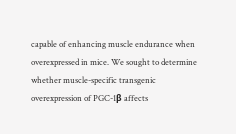capable of enhancing muscle endurance when overexpressed in mice. We sought to determine whether muscle-specific transgenic overexpression of PGC-1β affects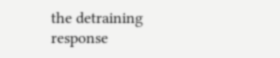the detraining response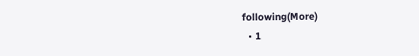following(More)
  • 1